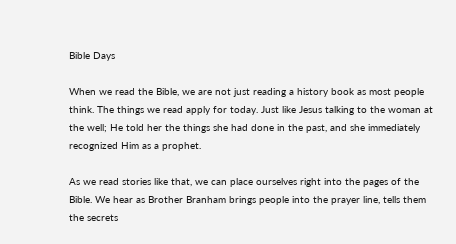Bible Days

When we read the Bible, we are not just reading a history book as most people think. The things we read apply for today. Just like Jesus talking to the woman at the well; He told her the things she had done in the past, and she immediately recognized Him as a prophet.

As we read stories like that, we can place ourselves right into the pages of the Bible. We hear as Brother Branham brings people into the prayer line, tells them the secrets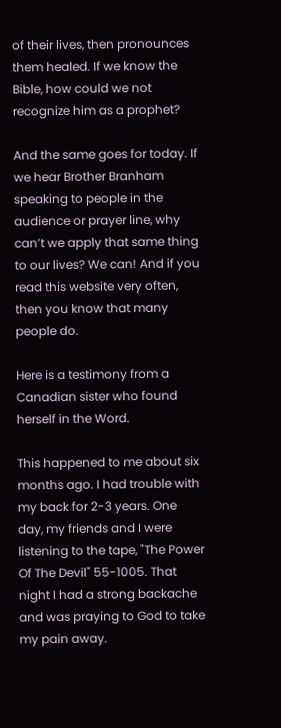of their lives, then pronounces them healed. If we know the Bible, how could we not recognize him as a prophet?

And the same goes for today. If we hear Brother Branham speaking to people in the audience or prayer line, why can’t we apply that same thing to our lives? We can! And if you read this website very often, then you know that many people do.

Here is a testimony from a Canadian sister who found herself in the Word.

This happened to me about six months ago. I had trouble with my back for 2-3 years. One day, my friends and I were listening to the tape, "The Power Of The Devil" 55-1005. That night I had a strong backache and was praying to God to take my pain away.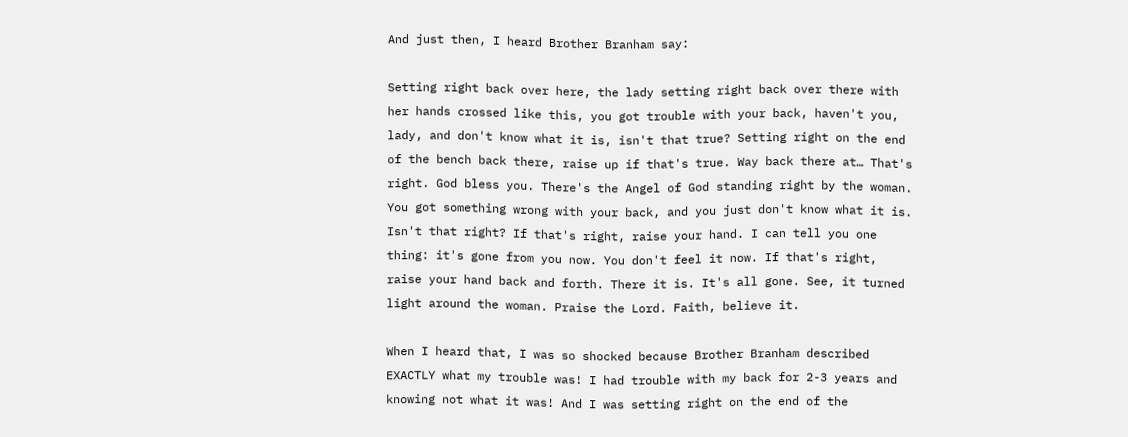And just then, I heard Brother Branham say:

Setting right back over here, the lady setting right back over there with her hands crossed like this, you got trouble with your back, haven't you, lady, and don't know what it is, isn't that true? Setting right on the end of the bench back there, raise up if that's true. Way back there at… That's right. God bless you. There's the Angel of God standing right by the woman. You got something wrong with your back, and you just don't know what it is. Isn't that right? If that's right, raise your hand. I can tell you one thing: it's gone from you now. You don't feel it now. If that's right, raise your hand back and forth. There it is. It's all gone. See, it turned light around the woman. Praise the Lord. Faith, believe it.

When I heard that, I was so shocked because Brother Branham described EXACTLY what my trouble was! I had trouble with my back for 2-3 years and knowing not what it was! And I was setting right on the end of the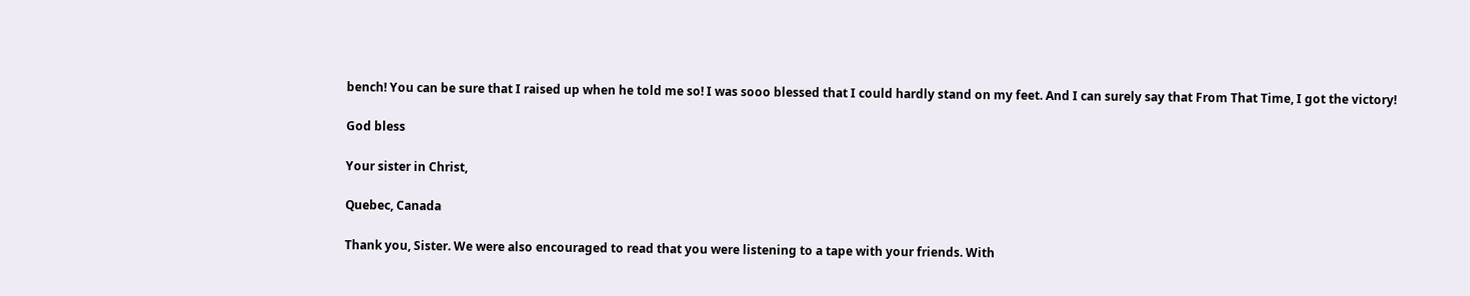bench! You can be sure that I raised up when he told me so! I was sooo blessed that I could hardly stand on my feet. And I can surely say that From That Time, I got the victory!

God bless

Your sister in Christ,

Quebec, Canada

Thank you, Sister. We were also encouraged to read that you were listening to a tape with your friends. With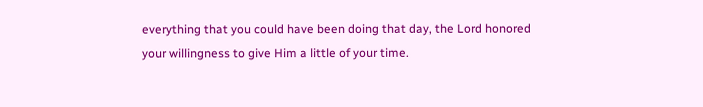everything that you could have been doing that day, the Lord honored your willingness to give Him a little of your time.